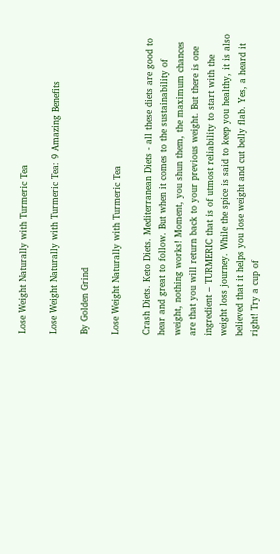Lose Weight Naturally with Turmeric Tea

Lose Weight Naturally with Turmeric Tea: 9 Amazing Benefits

By Golden Grind

Lose Weight Naturally with Turmeric Tea

Crash Diets. Keto Diets. Mediterranean Diets - all these diets are good to hear and great to follow. But when it comes to the sustainability of weight, nothing works! Moment, you shun them, the maximum chances are that you will return back to your previous weight. But there is one ingredient – TURMERIC that is of utmost reliability to start with the weight loss journey. While the spice is said to keep you healthy, it is also believed that it helps you lose weight and cut belly flab. Yes, a heard it right! Try a cup of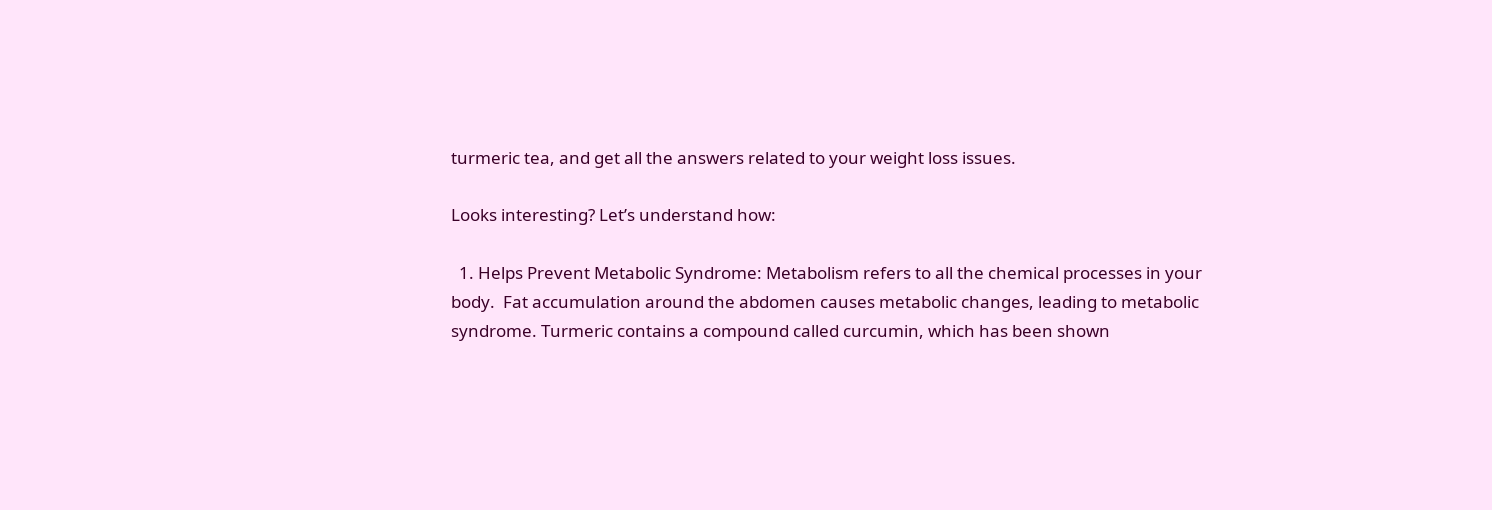turmeric tea, and get all the answers related to your weight loss issues.

Looks interesting? Let’s understand how:

  1. Helps Prevent Metabolic Syndrome: Metabolism refers to all the chemical processes in your body.  Fat accumulation around the abdomen causes metabolic changes, leading to metabolic syndrome. Turmeric contains a compound called curcumin, which has been shown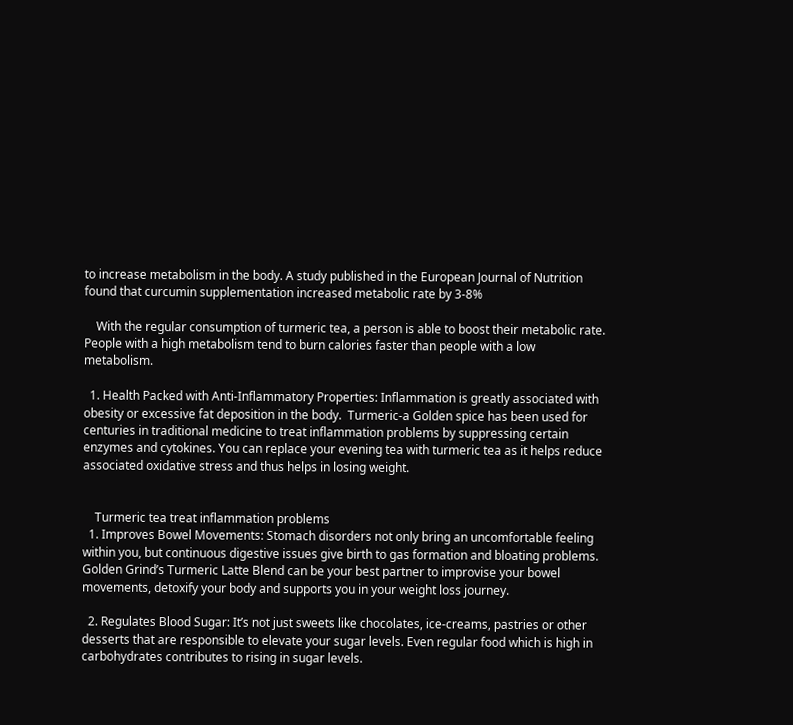to increase metabolism in the body. A study published in the European Journal of Nutrition found that curcumin supplementation increased metabolic rate by 3-8%

    With the regular consumption of turmeric tea, a person is able to boost their metabolic rate. People with a high metabolism tend to burn calories faster than people with a low metabolism.

  1. Health Packed with Anti-Inflammatory Properties: Inflammation is greatly associated with obesity or excessive fat deposition in the body.  Turmeric-a Golden spice has been used for centuries in traditional medicine to treat inflammation problems by suppressing certain enzymes and cytokines. You can replace your evening tea with turmeric tea as it helps reduce associated oxidative stress and thus helps in losing weight.


    Turmeric tea treat inflammation problems
  1. Improves Bowel Movements: Stomach disorders not only bring an uncomfortable feeling within you, but continuous digestive issues give birth to gas formation and bloating problems. Golden Grind’s Turmeric Latte Blend can be your best partner to improvise your bowel movements, detoxify your body and supports you in your weight loss journey.

  2. Regulates Blood Sugar: It’s not just sweets like chocolates, ice-creams, pastries or other desserts that are responsible to elevate your sugar levels. Even regular food which is high in carbohydrates contributes to rising in sugar levels.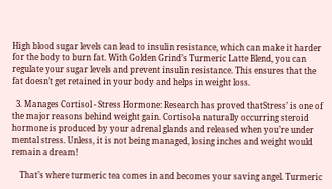High blood sugar levels can lead to insulin resistance, which can make it harder for the body to burn fat. With Golden Grind’s Turmeric Latte Blend, you can regulate your sugar levels and prevent insulin resistance. This ensures that the fat doesn’t get retained in your body and helps in weight loss.

  3. Manages Cortisol - Stress Hormone: Research has proved thatStress’ is one of the major reasons behind weight gain. Cortisol-a naturally occurring steroid hormone is produced by your adrenal glands and released when you’re under mental stress. Unless, it is not being managed, losing inches and weight would remain a dream!

    That’s where turmeric tea comes in and becomes your saving angel. Turmeric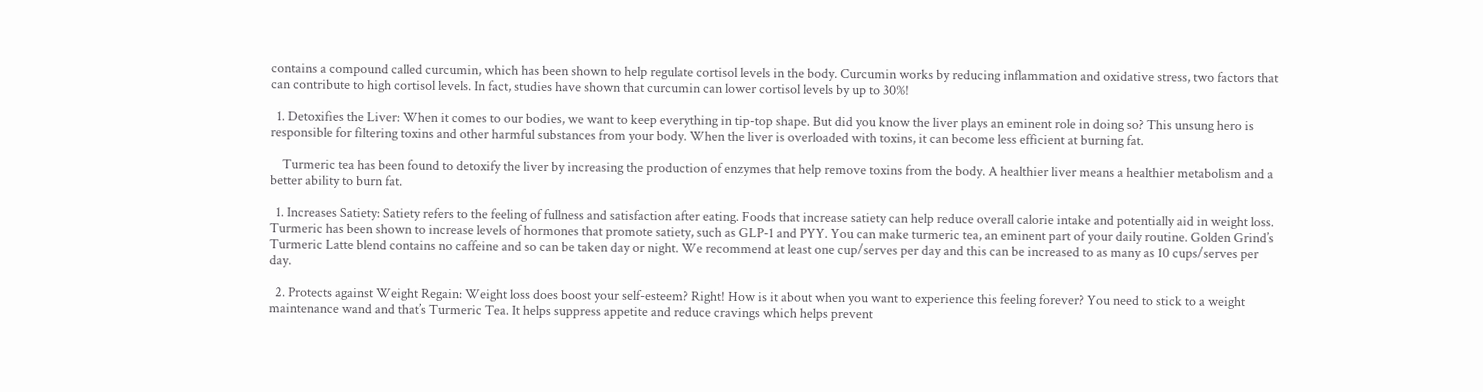contains a compound called curcumin, which has been shown to help regulate cortisol levels in the body. Curcumin works by reducing inflammation and oxidative stress, two factors that can contribute to high cortisol levels. In fact, studies have shown that curcumin can lower cortisol levels by up to 30%!

  1. Detoxifies the Liver: When it comes to our bodies, we want to keep everything in tip-top shape. But did you know the liver plays an eminent role in doing so? This unsung hero is responsible for filtering toxins and other harmful substances from your body. When the liver is overloaded with toxins, it can become less efficient at burning fat.

    Turmeric tea has been found to detoxify the liver by increasing the production of enzymes that help remove toxins from the body. A healthier liver means a healthier metabolism and a better ability to burn fat.

  1. Increases Satiety: Satiety refers to the feeling of fullness and satisfaction after eating. Foods that increase satiety can help reduce overall calorie intake and potentially aid in weight loss. Turmeric has been shown to increase levels of hormones that promote satiety, such as GLP-1 and PYY. You can make turmeric tea, an eminent part of your daily routine. Golden Grind’s Turmeric Latte blend contains no caffeine and so can be taken day or night. We recommend at least one cup/serves per day and this can be increased to as many as 10 cups/serves per day.

  2. Protects against Weight Regain: Weight loss does boost your self-esteem? Right! How is it about when you want to experience this feeling forever? You need to stick to a weight maintenance wand and that’s Turmeric Tea. It helps suppress appetite and reduce cravings which helps prevent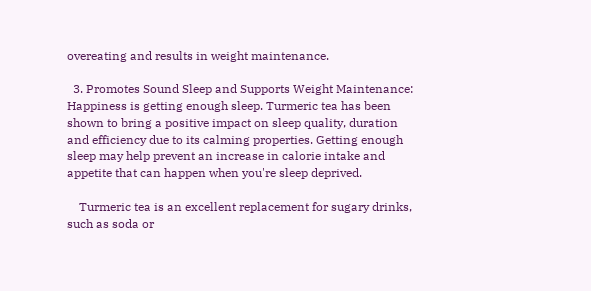overeating and results in weight maintenance.

  3. Promotes Sound Sleep and Supports Weight Maintenance: Happiness is getting enough sleep. Turmeric tea has been shown to bring a positive impact on sleep quality, duration and efficiency due to its calming properties. Getting enough sleep may help prevent an increase in calorie intake and appetite that can happen when you're sleep deprived.

    Turmeric tea is an excellent replacement for sugary drinks, such as soda or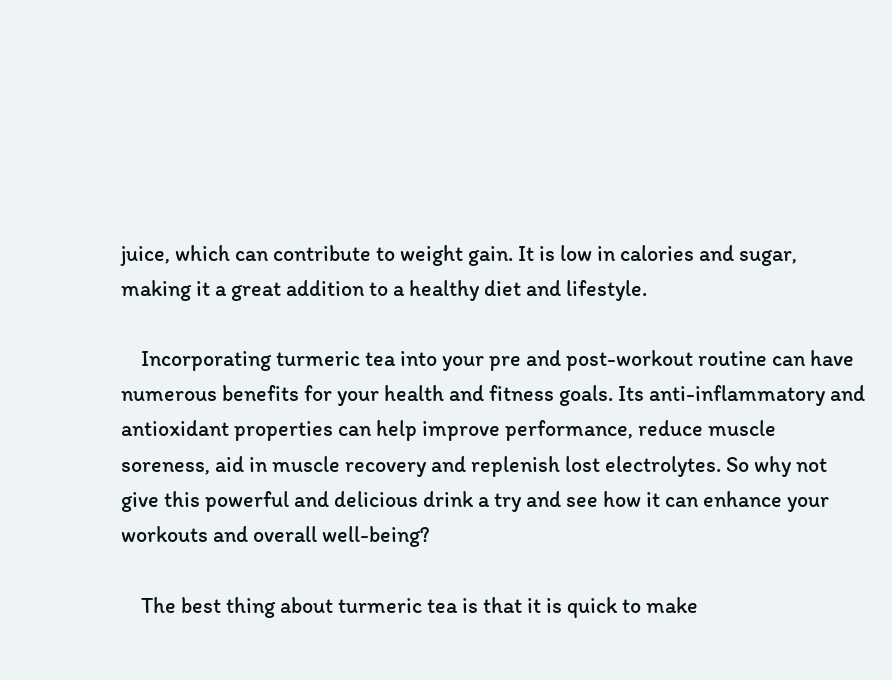juice, which can contribute to weight gain. It is low in calories and sugar, making it a great addition to a healthy diet and lifestyle.

    Incorporating turmeric tea into your pre and post-workout routine can have numerous benefits for your health and fitness goals. Its anti-inflammatory and antioxidant properties can help improve performance, reduce muscle soreness, aid in muscle recovery and replenish lost electrolytes. So why not give this powerful and delicious drink a try and see how it can enhance your workouts and overall well-being?

    The best thing about turmeric tea is that it is quick to make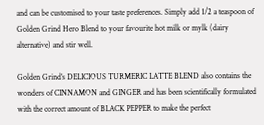and can be customised to your taste preferences. Simply add 1/2 a teaspoon of Golden Grind Hero Blend to your favourite hot milk or mylk (dairy alternative) and stir well.

Golden Grind’s DELICIOUS TURMERIC LATTE BLEND also contains the wonders of CINNAMON and GINGER and has been scientifically formulated with the correct amount of BLACK PEPPER to make the perfect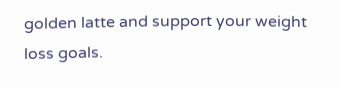golden latte and support your weight loss goals.